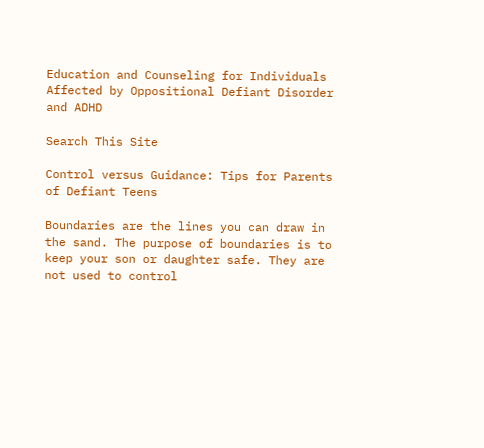Education and Counseling for Individuals Affected by Oppositional Defiant Disorder and ADHD

Search This Site

Control versus Guidance: Tips for Parents of Defiant Teens

Boundaries are the lines you can draw in the sand. The purpose of boundaries is to keep your son or daughter safe. They are not used to control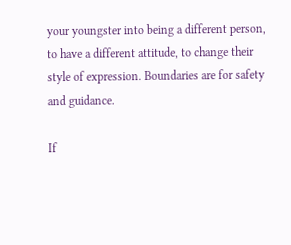your youngster into being a different person, to have a different attitude, to change their style of expression. Boundaries are for safety and guidance.

If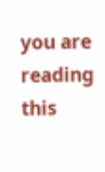you are reading this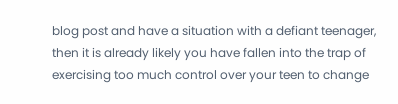blog post and have a situation with a defiant teenager, then it is already likely you have fallen into the trap of exercising too much control over your teen to change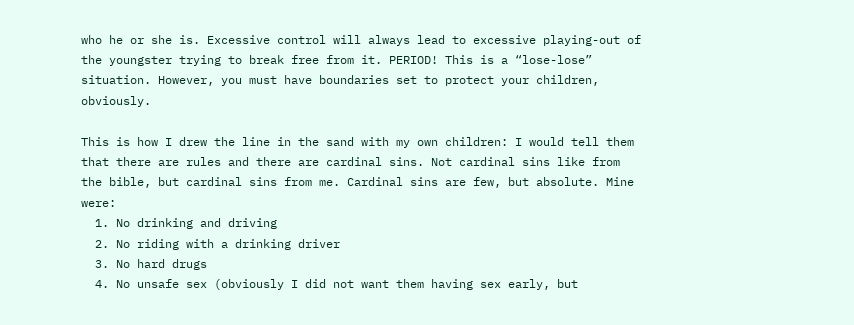who he or she is. Excessive control will always lead to excessive playing-out of the youngster trying to break free from it. PERIOD! This is a “lose-lose” situation. However, you must have boundaries set to protect your children, obviously.

This is how I drew the line in the sand with my own children: I would tell them that there are rules and there are cardinal sins. Not cardinal sins like from the bible, but cardinal sins from me. Cardinal sins are few, but absolute. Mine were:
  1. No drinking and driving
  2. No riding with a drinking driver
  3. No hard drugs
  4. No unsafe sex (obviously I did not want them having sex early, but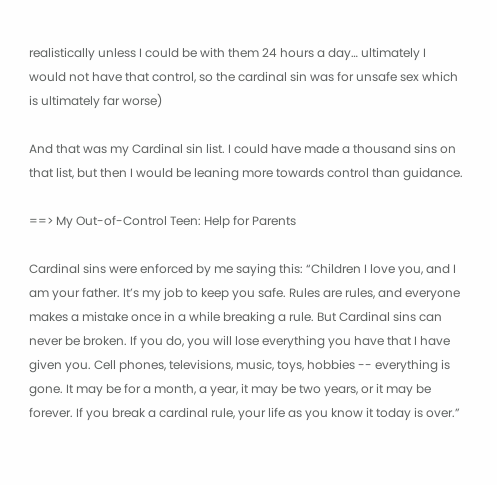realistically unless I could be with them 24 hours a day… ultimately I would not have that control, so the cardinal sin was for unsafe sex which is ultimately far worse)

And that was my Cardinal sin list. I could have made a thousand sins on that list, but then I would be leaning more towards control than guidance.

==> My Out-of-Control Teen: Help for Parents

Cardinal sins were enforced by me saying this: “Children I love you, and I am your father. It’s my job to keep you safe. Rules are rules, and everyone makes a mistake once in a while breaking a rule. But Cardinal sins can never be broken. If you do, you will lose everything you have that I have given you. Cell phones, televisions, music, toys, hobbies -- everything is gone. It may be for a month, a year, it may be two years, or it may be forever. If you break a cardinal rule, your life as you know it today is over.”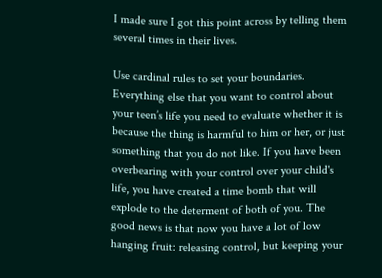I made sure I got this point across by telling them several times in their lives.

Use cardinal rules to set your boundaries. Everything else that you want to control about your teen’s life you need to evaluate whether it is because the thing is harmful to him or her, or just something that you do not like. If you have been overbearing with your control over your child's life, you have created a time bomb that will explode to the determent of both of you. The good news is that now you have a lot of low hanging fruit: releasing control, but keeping your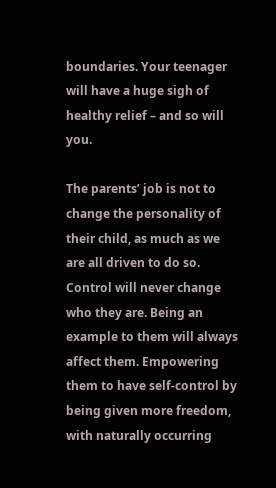boundaries. Your teenager will have a huge sigh of healthy relief – and so will you.

The parents’ job is not to change the personality of their child, as much as we are all driven to do so. Control will never change who they are. Being an example to them will always affect them. Empowering them to have self-control by being given more freedom, with naturally occurring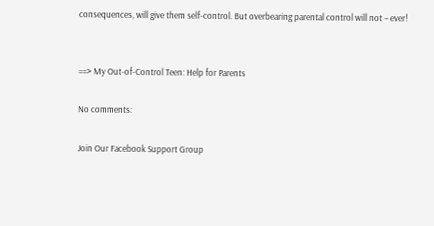consequences, will give them self-control. But overbearing parental control will not – ever!


==> My Out-of-Control Teen: Help for Parents

No comments:

Join Our Facebook Support Group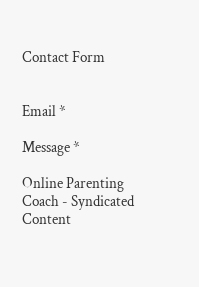Contact Form


Email *

Message *

Online Parenting Coach - Syndicated Content